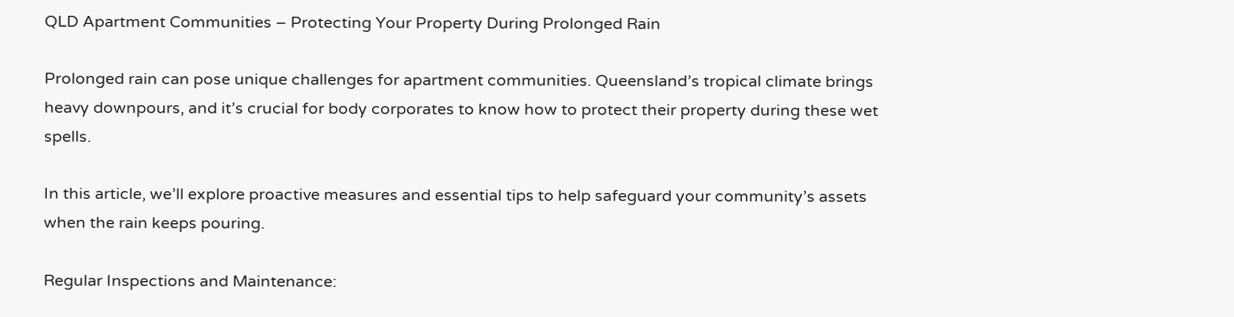QLD Apartment Communities – Protecting Your Property During Prolonged Rain

Prolonged rain can pose unique challenges for apartment communities. Queensland’s tropical climate brings heavy downpours, and it’s crucial for body corporates to know how to protect their property during these wet spells.

In this article, we’ll explore proactive measures and essential tips to help safeguard your community’s assets when the rain keeps pouring.

Regular Inspections and Maintenance: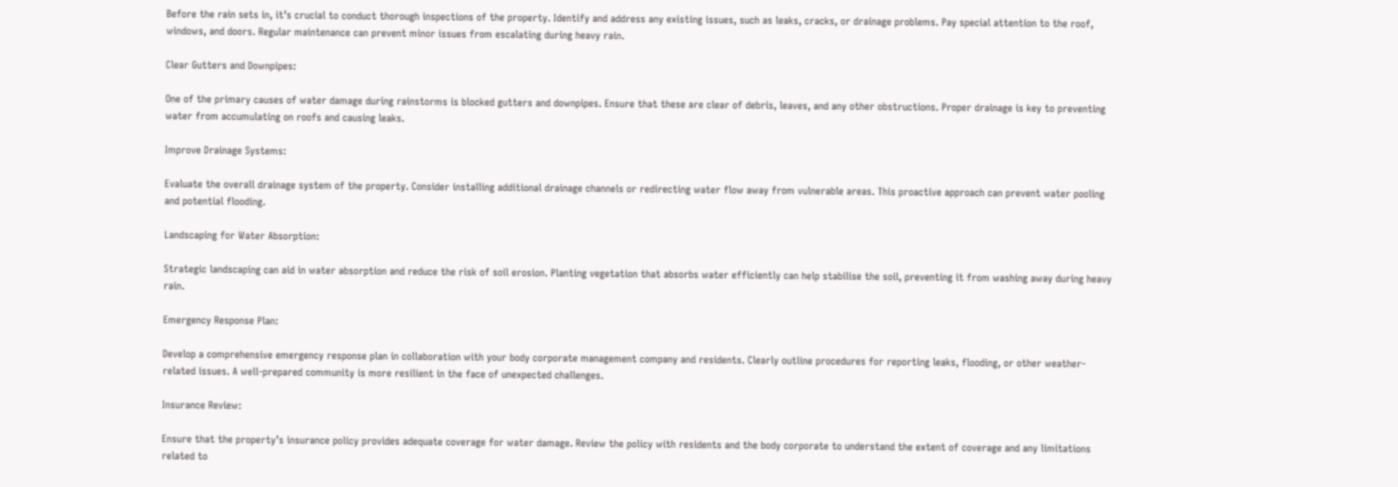Before the rain sets in, it’s crucial to conduct thorough inspections of the property. Identify and address any existing issues, such as leaks, cracks, or drainage problems. Pay special attention to the roof, windows, and doors. Regular maintenance can prevent minor issues from escalating during heavy rain.

Clear Gutters and Downpipes:

One of the primary causes of water damage during rainstorms is blocked gutters and downpipes. Ensure that these are clear of debris, leaves, and any other obstructions. Proper drainage is key to preventing water from accumulating on roofs and causing leaks.

Improve Drainage Systems:

Evaluate the overall drainage system of the property. Consider installing additional drainage channels or redirecting water flow away from vulnerable areas. This proactive approach can prevent water pooling and potential flooding.

Landscaping for Water Absorption:

Strategic landscaping can aid in water absorption and reduce the risk of soil erosion. Planting vegetation that absorbs water efficiently can help stabilise the soil, preventing it from washing away during heavy rain.

Emergency Response Plan:

Develop a comprehensive emergency response plan in collaboration with your body corporate management company and residents. Clearly outline procedures for reporting leaks, flooding, or other weather-related issues. A well-prepared community is more resilient in the face of unexpected challenges.

Insurance Review:

Ensure that the property’s insurance policy provides adequate coverage for water damage. Review the policy with residents and the body corporate to understand the extent of coverage and any limitations related to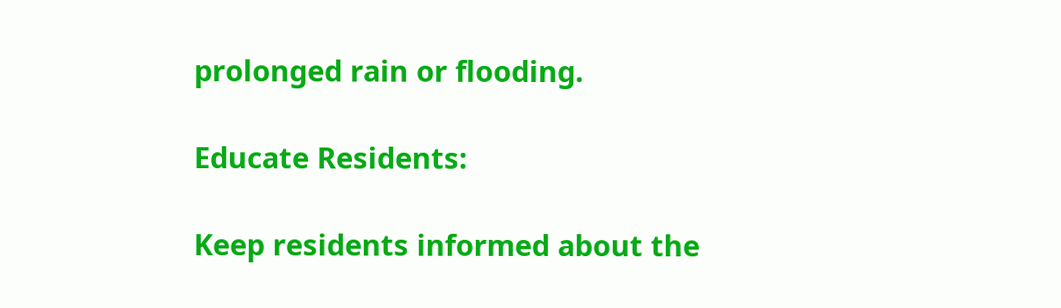prolonged rain or flooding.

Educate Residents:

Keep residents informed about the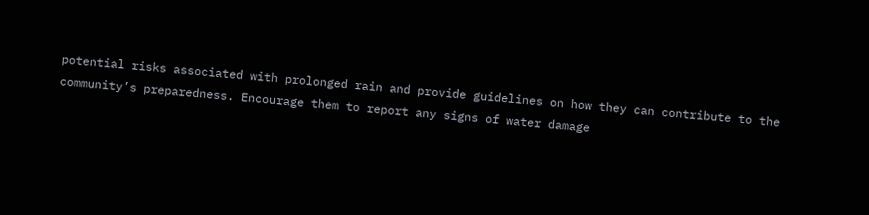potential risks associated with prolonged rain and provide guidelines on how they can contribute to the community’s preparedness. Encourage them to report any signs of water damage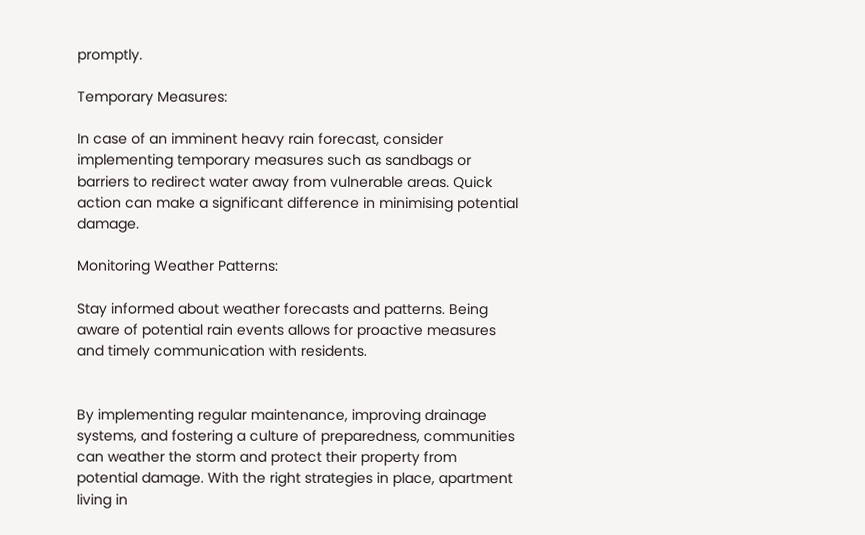promptly.

Temporary Measures:

In case of an imminent heavy rain forecast, consider implementing temporary measures such as sandbags or barriers to redirect water away from vulnerable areas. Quick action can make a significant difference in minimising potential damage.

Monitoring Weather Patterns:

Stay informed about weather forecasts and patterns. Being aware of potential rain events allows for proactive measures and timely communication with residents.


By implementing regular maintenance, improving drainage systems, and fostering a culture of preparedness, communities can weather the storm and protect their property from potential damage. With the right strategies in place, apartment living in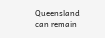Queensland can remain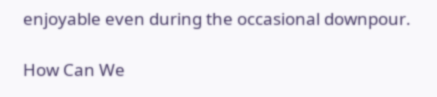enjoyable even during the occasional downpour.

How Can We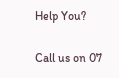Help You?

Call us on 07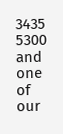3435 5300 and one of our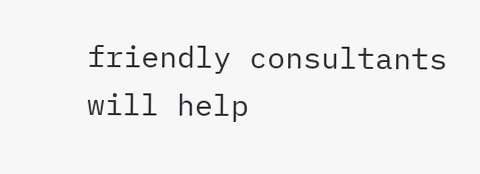friendly consultants will help